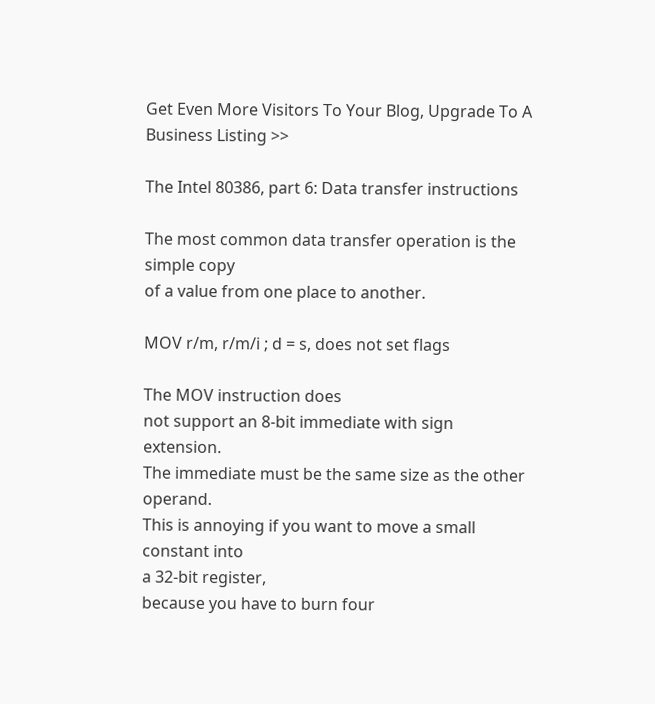Get Even More Visitors To Your Blog, Upgrade To A Business Listing >>

The Intel 80386, part 6: Data transfer instructions

The most common data transfer operation is the simple copy
of a value from one place to another.

MOV r/m, r/m/i ; d = s, does not set flags

The MOV instruction does
not support an 8-bit immediate with sign extension.
The immediate must be the same size as the other operand.
This is annoying if you want to move a small constant into
a 32-bit register,
because you have to burn four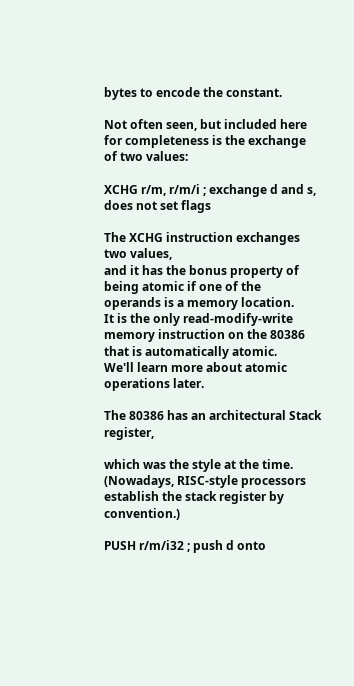bytes to encode the constant.

Not often seen, but included here for completeness is the exchange
of two values:

XCHG r/m, r/m/i ; exchange d and s, does not set flags

The XCHG instruction exchanges two values,
and it has the bonus property of being atomic if one of the
operands is a memory location.
It is the only read-modify-write memory instruction on the 80386
that is automatically atomic.
We'll learn more about atomic operations later.

The 80386 has an architectural Stack register,

which was the style at the time.
(Nowadays, RISC-style processors
establish the stack register by convention.)

PUSH r/m/i32 ; push d onto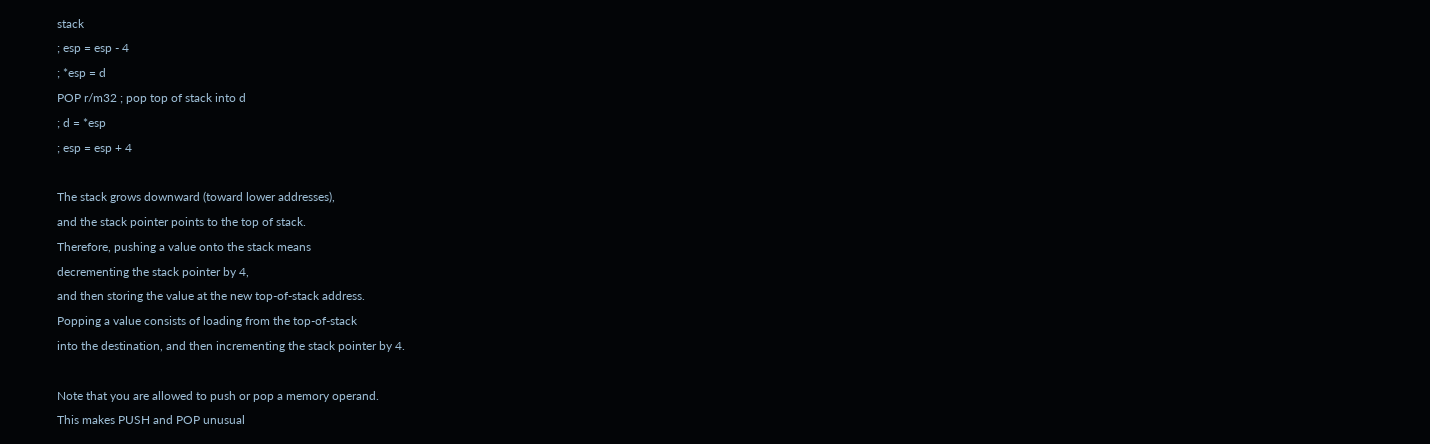stack
; esp = esp - 4
; *esp = d
POP r/m32 ; pop top of stack into d
; d = *esp
; esp = esp + 4

The stack grows downward (toward lower addresses),
and the stack pointer points to the top of stack.
Therefore, pushing a value onto the stack means
decrementing the stack pointer by 4,
and then storing the value at the new top-of-stack address.
Popping a value consists of loading from the top-of-stack
into the destination, and then incrementing the stack pointer by 4.

Note that you are allowed to push or pop a memory operand.
This makes PUSH and POP unusual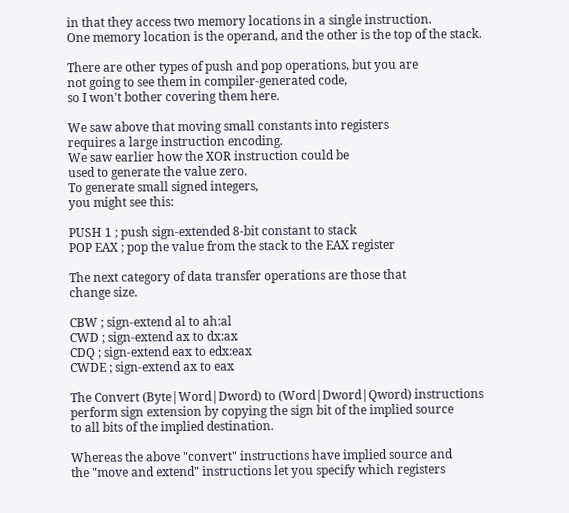in that they access two memory locations in a single instruction.
One memory location is the operand, and the other is the top of the stack.

There are other types of push and pop operations, but you are
not going to see them in compiler-generated code,
so I won't bother covering them here.

We saw above that moving small constants into registers
requires a large instruction encoding.
We saw earlier how the XOR instruction could be
used to generate the value zero.
To generate small signed integers,
you might see this:

PUSH 1 ; push sign-extended 8-bit constant to stack
POP EAX ; pop the value from the stack to the EAX register

The next category of data transfer operations are those that
change size.

CBW ; sign-extend al to ah:al
CWD ; sign-extend ax to dx:ax
CDQ ; sign-extend eax to edx:eax
CWDE ; sign-extend ax to eax

The Convert (Byte|Word|Dword) to (Word|Dword|Qword) instructions
perform sign extension by copying the sign bit of the implied source
to all bits of the implied destination.

Whereas the above "convert" instructions have implied source and
the "move and extend" instructions let you specify which registers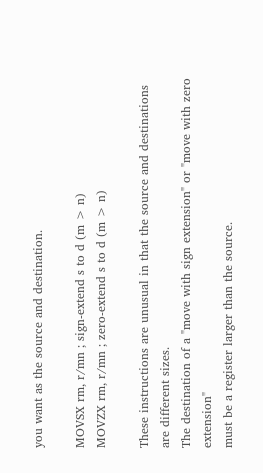you want as the source and destination.

MOVSX rm, r/mn ; sign-extend s to d (m > n)
MOVZX rm, r/mn ; zero-extend s to d (m > n)

These instructions are unusual in that the source and destinations are different sizes.
The destination of a "move with sign extension" or "move with zero extension"
must be a register larger than the source.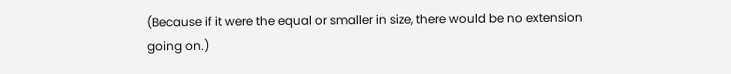(Because if it were the equal or smaller in size, there would be no extension
going on.)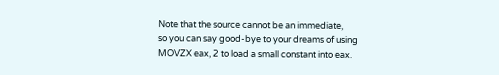Note that the source cannot be an immediate,
so you can say good-bye to your dreams of using
MOVZX eax, 2 to load a small constant into eax.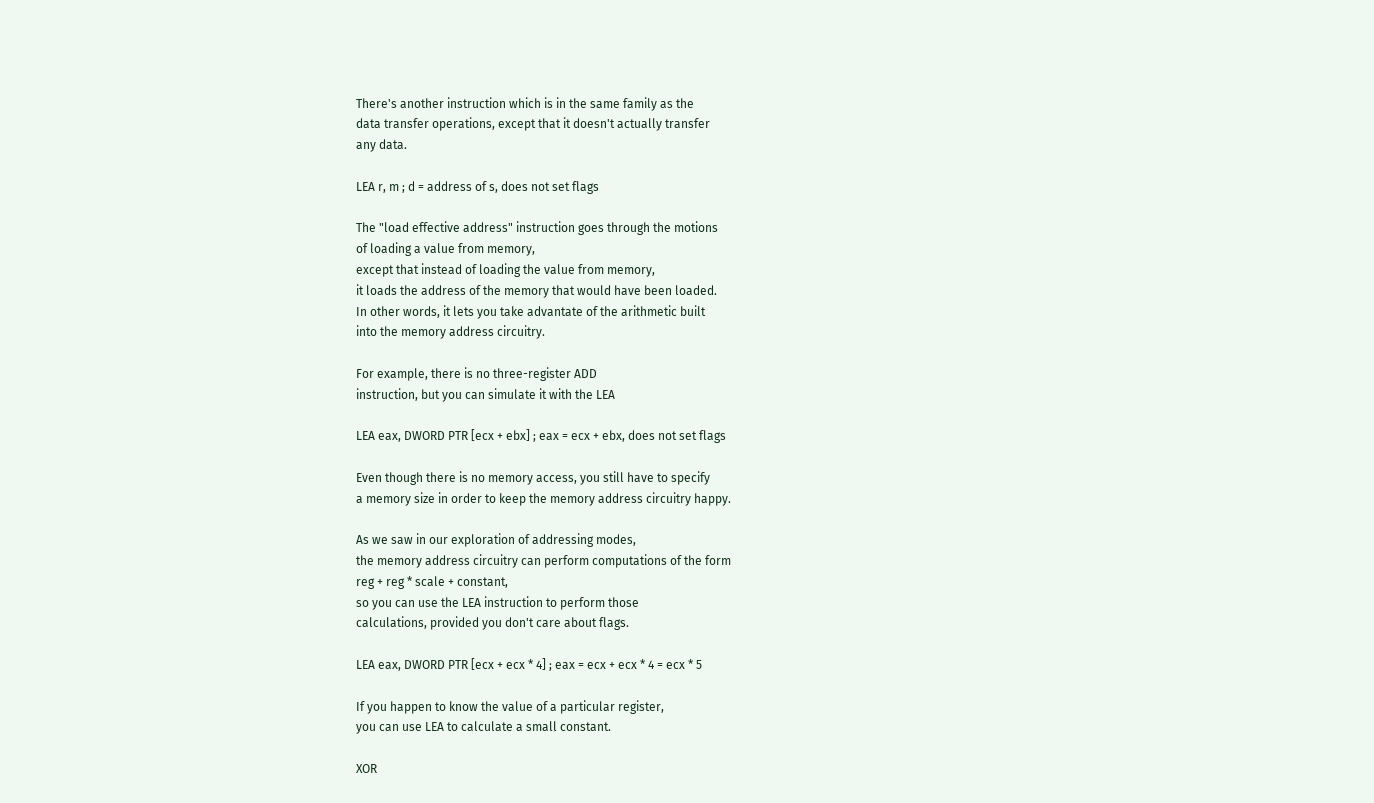There's another instruction which is in the same family as the
data transfer operations, except that it doesn't actually transfer
any data.

LEA r, m ; d = address of s, does not set flags

The "load effective address" instruction goes through the motions
of loading a value from memory,
except that instead of loading the value from memory,
it loads the address of the memory that would have been loaded.
In other words, it lets you take advantate of the arithmetic built
into the memory address circuitry.

For example, there is no three-register ADD
instruction, but you can simulate it with the LEA

LEA eax, DWORD PTR [ecx + ebx] ; eax = ecx + ebx, does not set flags

Even though there is no memory access, you still have to specify
a memory size in order to keep the memory address circuitry happy.

As we saw in our exploration of addressing modes,
the memory address circuitry can perform computations of the form
reg + reg * scale + constant,
so you can use the LEA instruction to perform those
calculations, provided you don't care about flags.

LEA eax, DWORD PTR [ecx + ecx * 4] ; eax = ecx + ecx * 4 = ecx * 5

If you happen to know the value of a particular register,
you can use LEA to calculate a small constant.

XOR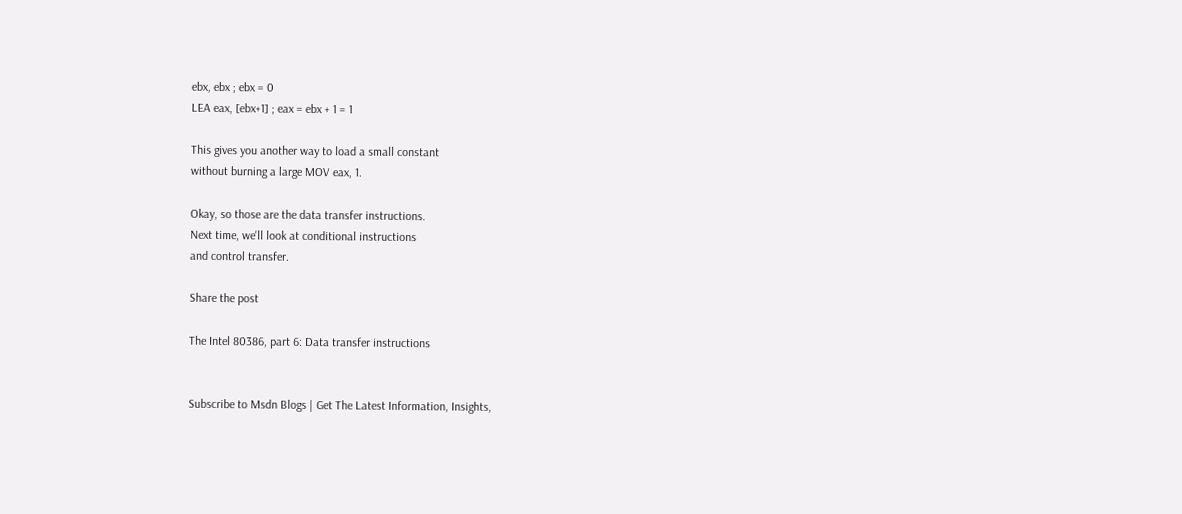ebx, ebx ; ebx = 0
LEA eax, [ebx+1] ; eax = ebx + 1 = 1

This gives you another way to load a small constant
without burning a large MOV eax, 1.

Okay, so those are the data transfer instructions.
Next time, we'll look at conditional instructions
and control transfer.

Share the post

The Intel 80386, part 6: Data transfer instructions


Subscribe to Msdn Blogs | Get The Latest Information, Insights,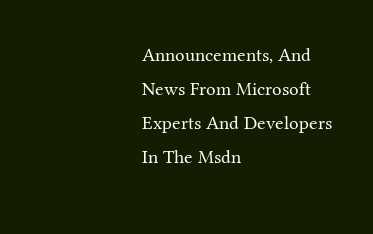Announcements, And News From Microsoft Experts And Developers In The Msdn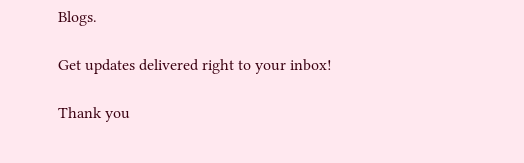Blogs.

Get updates delivered right to your inbox!

Thank you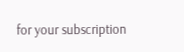for your subscription